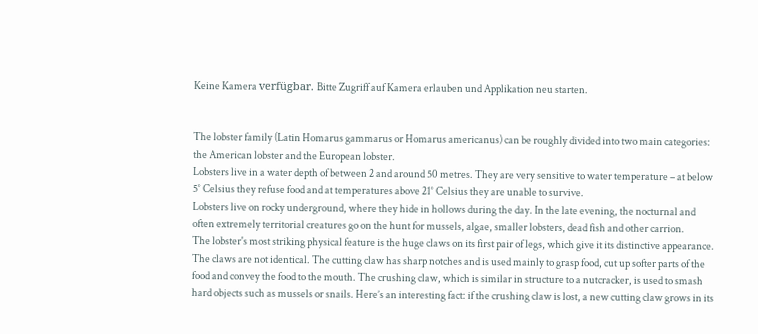Keine Kamera verfügbar. Bitte Zugriff auf Kamera erlauben und Applikation neu starten.


The lobster family (Latin Homarus gammarus or Homarus americanus) can be roughly divided into two main categories: the American lobster and the European lobster.
Lobsters live in a water depth of between 2 and around 50 metres. They are very sensitive to water temperature – at below 5° Celsius they refuse food and at temperatures above 21° Celsius they are unable to survive.
Lobsters live on rocky underground, where they hide in hollows during the day. In the late evening, the nocturnal and often extremely territorial creatures go on the hunt for mussels, algae, smaller lobsters, dead fish and other carrion.
The lobster's most striking physical feature is the huge claws on its first pair of legs, which give it its distinctive appearance. The claws are not identical. The cutting claw has sharp notches and is used mainly to grasp food, cut up softer parts of the food and convey the food to the mouth. The crushing claw, which is similar in structure to a nutcracker, is used to smash hard objects such as mussels or snails. Here’s an interesting fact: if the crushing claw is lost, a new cutting claw grows in its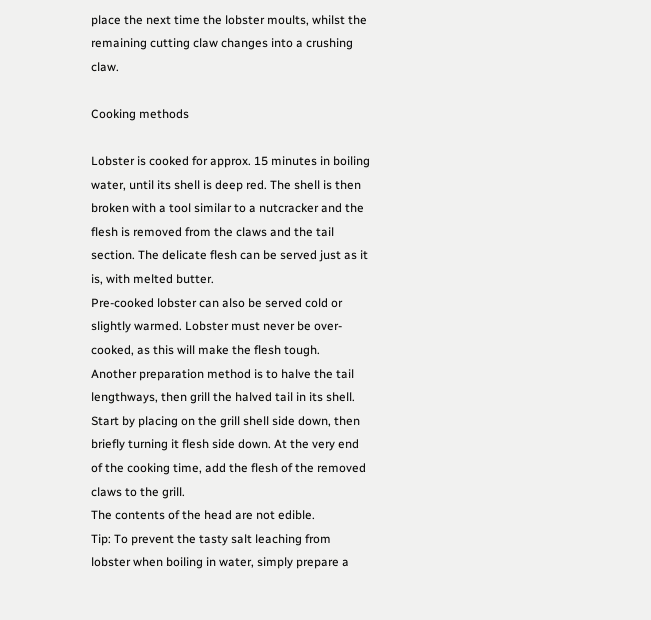place the next time the lobster moults, whilst the remaining cutting claw changes into a crushing claw.

Cooking methods

Lobster is cooked for approx. 15 minutes in boiling water, until its shell is deep red. The shell is then broken with a tool similar to a nutcracker and the flesh is removed from the claws and the tail section. The delicate flesh can be served just as it is, with melted butter.
Pre-cooked lobster can also be served cold or slightly warmed. Lobster must never be over-cooked, as this will make the flesh tough.
Another preparation method is to halve the tail lengthways, then grill the halved tail in its shell. Start by placing on the grill shell side down, then briefly turning it flesh side down. At the very end of the cooking time, add the flesh of the removed claws to the grill.
The contents of the head are not edible.
Tip: To prevent the tasty salt leaching from lobster when boiling in water, simply prepare a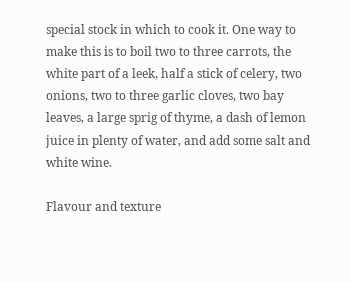special stock in which to cook it. One way to make this is to boil two to three carrots, the white part of a leek, half a stick of celery, two onions, two to three garlic cloves, two bay leaves, a large sprig of thyme, a dash of lemon juice in plenty of water, and add some salt and white wine.

Flavour and texture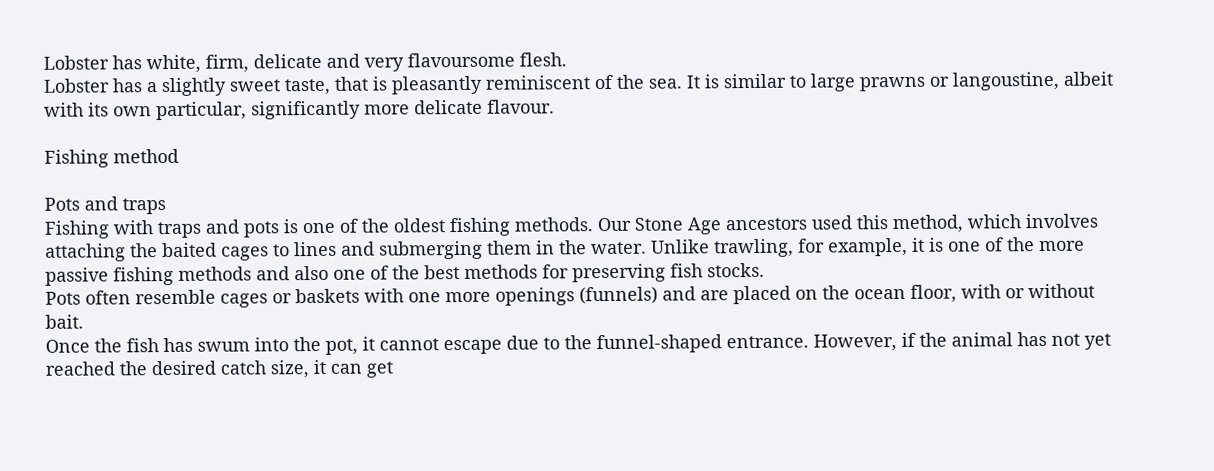Lobster has white, firm, delicate and very flavoursome flesh.
Lobster has a slightly sweet taste, that is pleasantly reminiscent of the sea. It is similar to large prawns or langoustine, albeit with its own particular, significantly more delicate flavour.

Fishing method

Pots and traps
Fishing with traps and pots is one of the oldest fishing methods. Our Stone Age ancestors used this method, which involves attaching the baited cages to lines and submerging them in the water. Unlike trawling, for example, it is one of the more passive fishing methods and also one of the best methods for preserving fish stocks.
Pots often resemble cages or baskets with one more openings (funnels) and are placed on the ocean floor, with or without bait.
Once the fish has swum into the pot, it cannot escape due to the funnel-shaped entrance. However, if the animal has not yet reached the desired catch size, it can get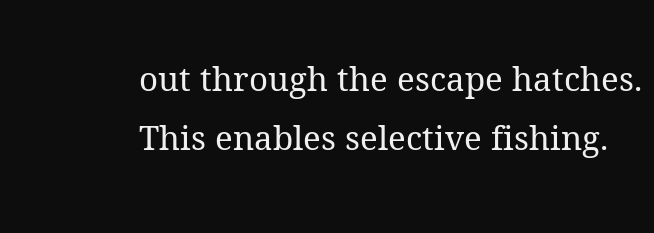out through the escape hatches. This enables selective fishing.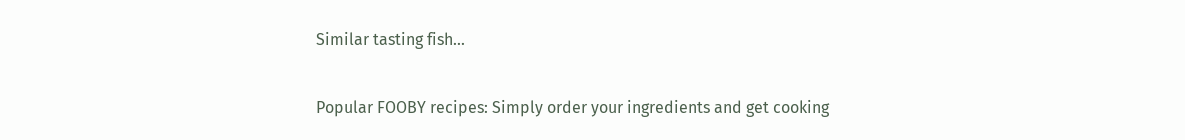Similar tasting fish...

Popular FOOBY recipes: Simply order your ingredients and get cooking